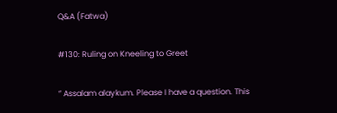Q&A (Fatwa)

#130: Ruling on Kneeling to Greet

” Assalam alaykum. Please I have a question. This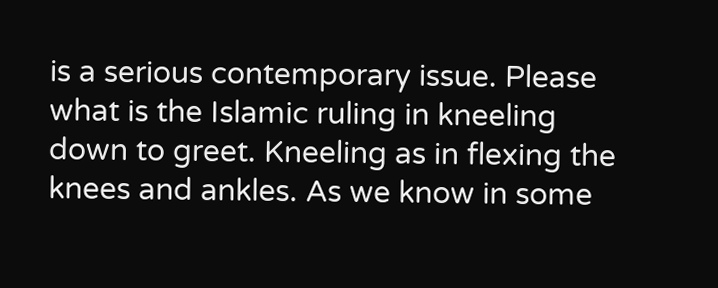is a serious contemporary issue. Please what is the Islamic ruling in kneeling down to greet. Kneeling as in flexing the knees and ankles. As we know in some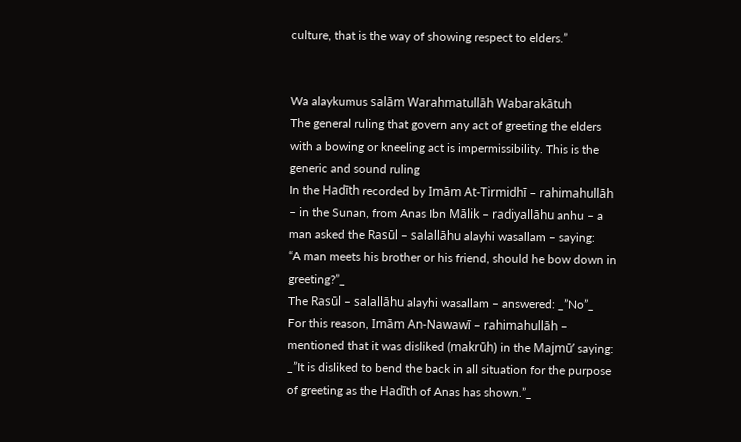culture, that is the way of showing respect to elders.”


Wa alaykumus salām Warahmatullāh Wabarakātuh
The general ruling that govern any act of greeting the elders with a bowing or kneeling act is impermissibility. This is the generic and sound ruling
In the Hadīth recorded by Imām At-Tirmidhī – rahimahullāh – in the Sunan, from Anas Ibn Mālik – radiyallāhu anhu – a man asked the Rasūl – salallāhu alayhi wasallam – saying:
“A man meets his brother or his friend, should he bow down in greeting?”_
The Rasūl – salallāhu alayhi wasallam – answered: _”No”_
For this reason, Imām An-Nawawī – rahimahullāh – mentioned that it was disliked (makrūh) in the Majmū’ saying:
_”It is disliked to bend the back in all situation for the purpose of greeting as the Hadīth of Anas has shown.”_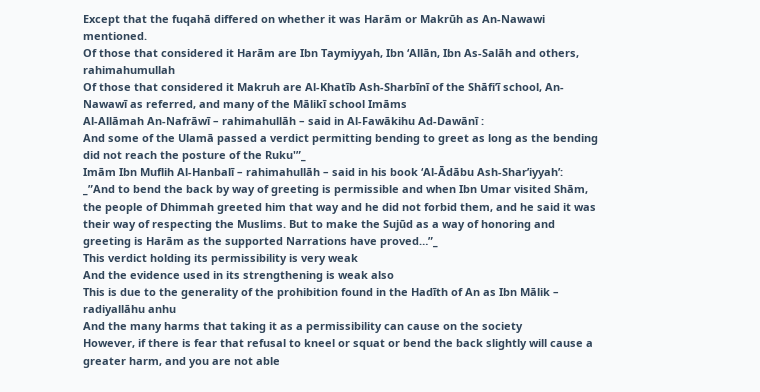Except that the fuqahā differed on whether it was Harām or Makrūh as An-Nawawi mentioned.
Of those that considered it Harām are Ibn Taymiyyah, Ibn ‘Allān, Ibn As-Salāh and others, rahimahumullah
Of those that considered it Makruh are Al-Khatīb Ash-Sharbīnī of the Shāfi’ī school, An-Nawawī as referred, and many of the Mālikī school Imāms
Al-Allāmah An-Nafrāwī – rahimahullāh – said in Al-Fawākihu Ad-Dawānī :
And some of the Ulamā passed a verdict permitting bending to greet as long as the bending did not reach the posture of the Ruku'”_
Imām Ibn Muflih Al-Hanbalī – rahimahullāh – said in his book ‘Al-Ādābu Ash-Shar’iyyah’:
_”And to bend the back by way of greeting is permissible and when Ibn Umar visited Shām, the people of Dhimmah greeted him that way and he did not forbid them, and he said it was their way of respecting the Muslims. But to make the Sujūd as a way of honoring and greeting is Harām as the supported Narrations have proved…”_
This verdict holding its permissibility is very weak
And the evidence used in its strengthening is weak also
This is due to the generality of the prohibition found in the Hadīth of An as Ibn Mālik – radiyallāhu anhu
And the many harms that taking it as a permissibility can cause on the society
However, if there is fear that refusal to kneel or squat or bend the back slightly will cause a greater harm, and you are not able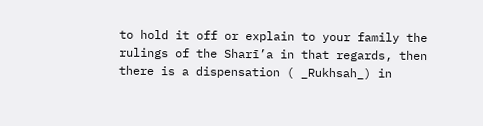to hold it off or explain to your family the rulings of the Sharī’a in that regards, then there is a dispensation ( _Rukhsah_) in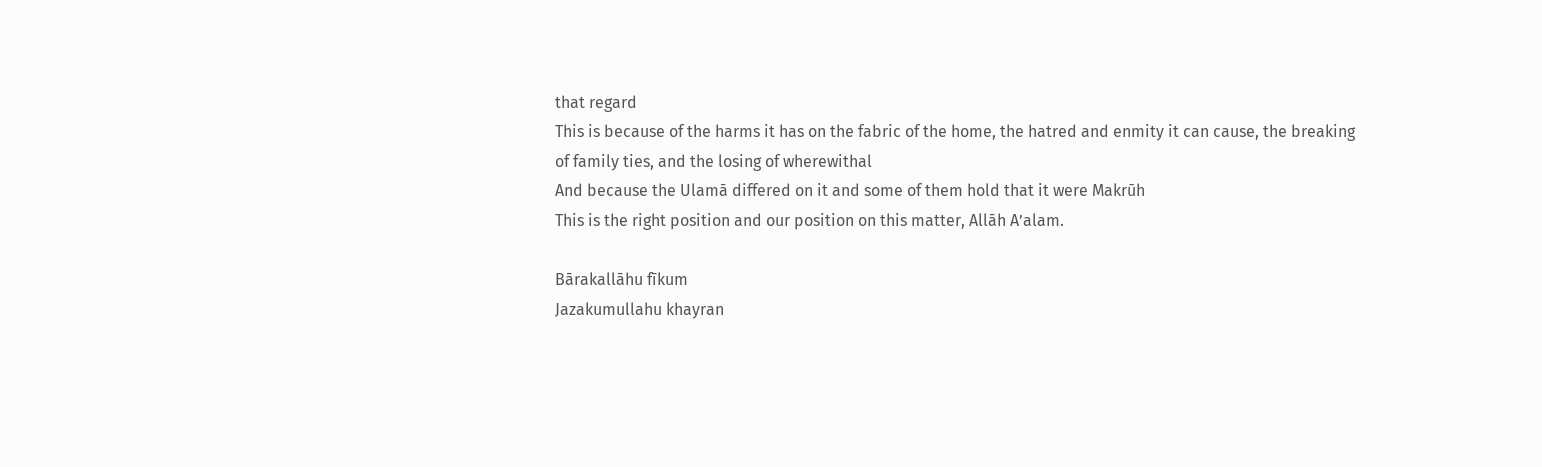that regard
This is because of the harms it has on the fabric of the home, the hatred and enmity it can cause, the breaking of family ties, and the losing of wherewithal
And because the Ulamā differed on it and some of them hold that it were Makrūh
This is the right position and our position on this matter, Allāh A’alam.

Bārakallāhu fīkum
Jazakumullahu khayran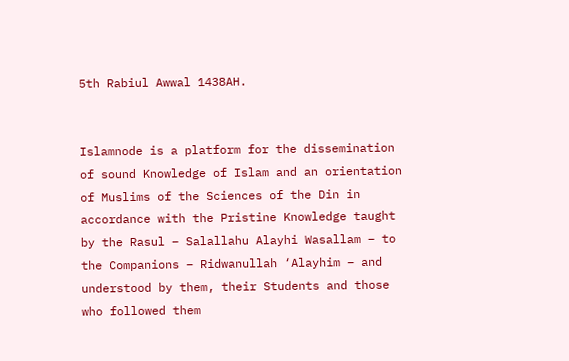5th Rabiul Awwal 1438AH.


Islamnode is a platform for the dissemination of sound Knowledge of Islam and an orientation of Muslims of the Sciences of the Din in accordance with the Pristine Knowledge taught by the Rasul – Salallahu Alayhi Wasallam – to the Companions – Ridwanullah ‘Alayhim – and understood by them, their Students and those who followed them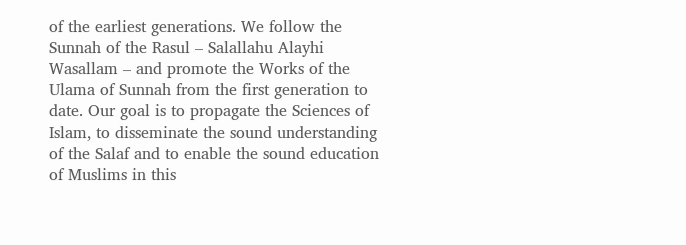of the earliest generations. We follow the Sunnah of the Rasul – Salallahu Alayhi Wasallam – and promote the Works of the Ulama of Sunnah from the first generation to date. Our goal is to propagate the Sciences of Islam, to disseminate the sound understanding of the Salaf and to enable the sound education of Muslims in this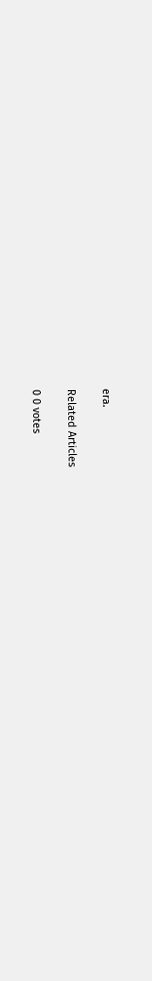era.

Related Articles

0 0 votes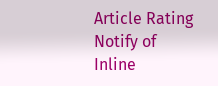Article Rating
Notify of
Inline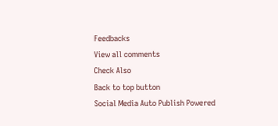Feedbacks
View all comments
Check Also
Back to top button
Social Media Auto Publish Powered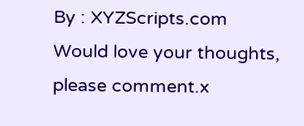By : XYZScripts.com
Would love your thoughts, please comment.x